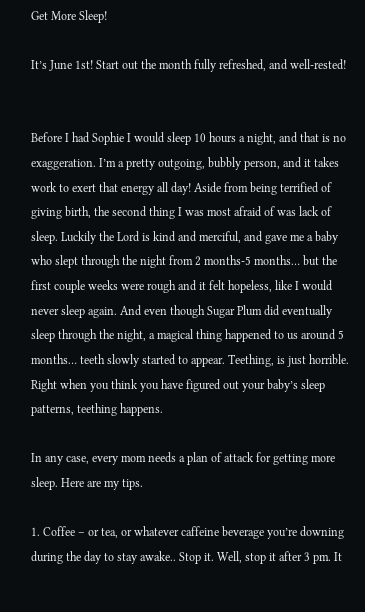Get More Sleep!

It’s June 1st! Start out the month fully refreshed, and well-rested!


Before I had Sophie I would sleep 10 hours a night, and that is no exaggeration. I’m a pretty outgoing, bubbly person, and it takes work to exert that energy all day! Aside from being terrified of giving birth, the second thing I was most afraid of was lack of sleep. Luckily the Lord is kind and merciful, and gave me a baby who slept through the night from 2 months-5 months… but the first couple weeks were rough and it felt hopeless, like I would never sleep again. And even though Sugar Plum did eventually sleep through the night, a magical thing happened to us around 5 months… teeth slowly started to appear. Teething, is just horrible. Right when you think you have figured out your baby’s sleep patterns, teething happens.

In any case, every mom needs a plan of attack for getting more sleep. Here are my tips.

1. Coffee – or tea, or whatever caffeine beverage you’re downing during the day to stay awake.. Stop it. Well, stop it after 3 pm. It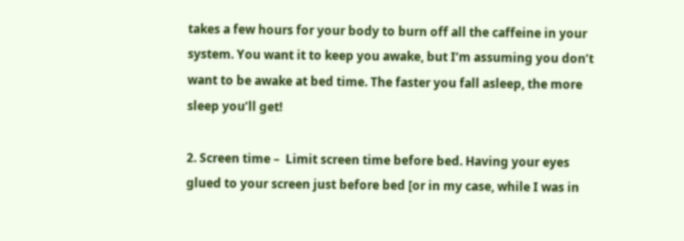takes a few hours for your body to burn off all the caffeine in your system. You want it to keep you awake, but I’m assuming you don’t want to be awake at bed time. The faster you fall asleep, the more sleep you’ll get!

2. Screen time –  Limit screen time before bed. Having your eyes glued to your screen just before bed [or in my case, while I was in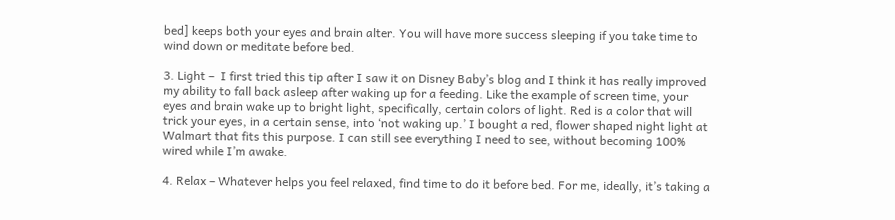bed] keeps both your eyes and brain alter. You will have more success sleeping if you take time to wind down or meditate before bed.

3. Light –  I first tried this tip after I saw it on Disney Baby’s blog and I think it has really improved my ability to fall back asleep after waking up for a feeding. Like the example of screen time, your eyes and brain wake up to bright light, specifically, certain colors of light. Red is a color that will trick your eyes, in a certain sense, into ‘not waking up.’ I bought a red, flower shaped night light at Walmart that fits this purpose. I can still see everything I need to see, without becoming 100% wired while I’m awake.

4. Relax – Whatever helps you feel relaxed, find time to do it before bed. For me, ideally, it’s taking a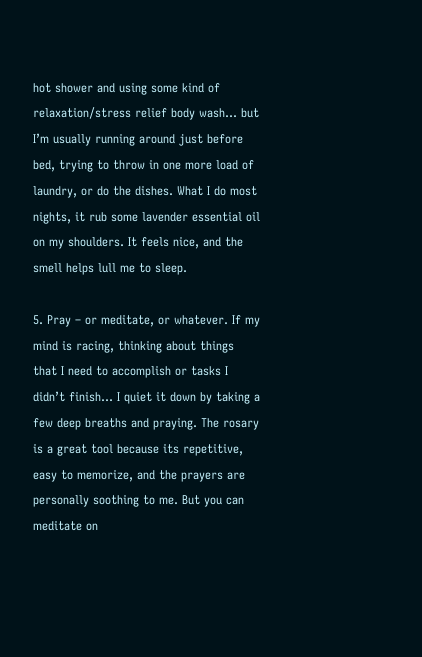hot shower and using some kind of relaxation/stress relief body wash… but I’m usually running around just before bed, trying to throw in one more load of laundry, or do the dishes. What I do most nights, it rub some lavender essential oil on my shoulders. It feels nice, and the smell helps lull me to sleep.

5. Pray – or meditate, or whatever. If my mind is racing, thinking about things that I need to accomplish or tasks I didn’t finish… I quiet it down by taking a few deep breaths and praying. The rosary is a great tool because its repetitive, easy to memorize, and the prayers are personally soothing to me. But you can meditate on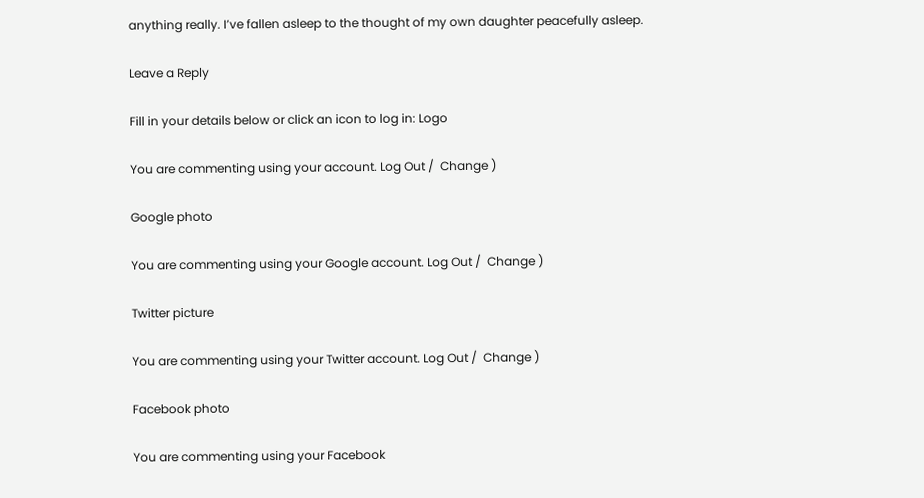anything really. I’ve fallen asleep to the thought of my own daughter peacefully asleep.

Leave a Reply

Fill in your details below or click an icon to log in: Logo

You are commenting using your account. Log Out /  Change )

Google photo

You are commenting using your Google account. Log Out /  Change )

Twitter picture

You are commenting using your Twitter account. Log Out /  Change )

Facebook photo

You are commenting using your Facebook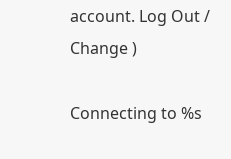account. Log Out /  Change )

Connecting to %s